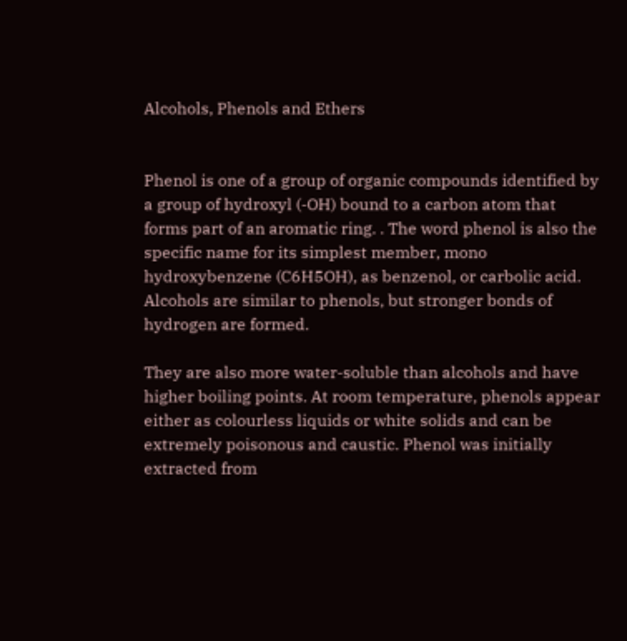Alcohols, Phenols and Ethers


Phenol is one of a group of organic compounds identified by a group of hydroxyl (-OH) bound to a carbon atom that forms part of an aromatic ring. . The word phenol is also the specific name for its simplest member, mono hydroxybenzene (C6H5OH), as benzenol, or carbolic acid. Alcohols are similar to phenols, but stronger bonds of hydrogen are formed.

They are also more water-soluble than alcohols and have higher boiling points. At room temperature, phenols appear either as colourless liquids or white solids and can be extremely poisonous and caustic. Phenol was initially extracted from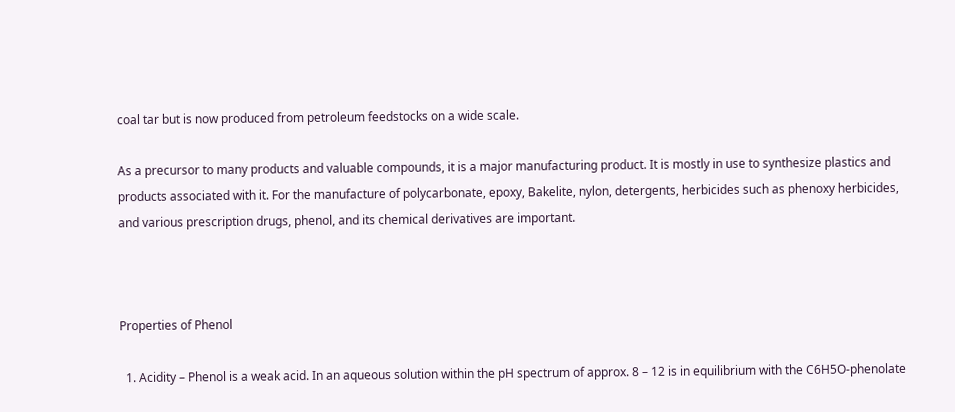coal tar but is now produced from petroleum feedstocks on a wide scale.

As a precursor to many products and valuable compounds, it is a major manufacturing product. It is mostly in use to synthesize plastics and products associated with it. For the manufacture of polycarbonate, epoxy, Bakelite, nylon, detergents, herbicides such as phenoxy herbicides, and various prescription drugs, phenol, and its chemical derivatives are important.



Properties of Phenol

  1. Acidity – Phenol is a weak acid. In an aqueous solution within the pH spectrum of approx. 8 – 12 is in equilibrium with the C6H5O-phenolate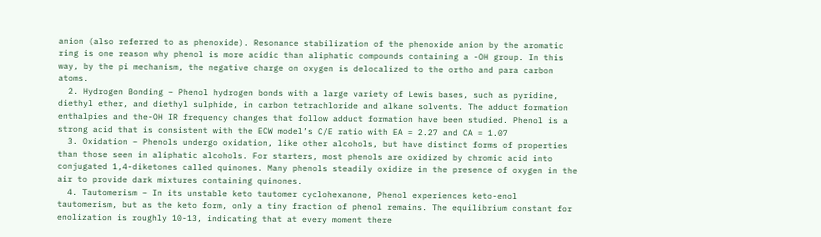anion (also referred to as phenoxide). Resonance stabilization of the phenoxide anion by the aromatic ring is one reason why phenol is more acidic than aliphatic compounds containing a -OH group. In this way, by the pi mechanism, the negative charge on oxygen is delocalized to the ortho and para carbon atoms.
  2. Hydrogen Bonding – Phenol hydrogen bonds with a large variety of Lewis bases, such as pyridine, diethyl ether, and diethyl sulphide, in carbon tetrachloride and alkane solvents. The adduct formation enthalpies and the-OH IR frequency changes that follow adduct formation have been studied. Phenol is a strong acid that is consistent with the ECW model’s C/E ratio with EA = 2.27 and CA = 1.07
  3. Oxidation – Phenols undergo oxidation, like other alcohols, but have distinct forms of properties than those seen in aliphatic alcohols. For starters, most phenols are oxidized by chromic acid into conjugated 1,4-diketones called quinones. Many phenols steadily oxidize in the presence of oxygen in the air to provide dark mixtures containing quinones.
  4. Tautomerism – In its unstable keto tautomer cyclohexanone, Phenol experiences keto-enol tautomerism, but as the keto form, only a tiny fraction of phenol remains. The equilibrium constant for enolization is roughly 10-13, indicating that at every moment there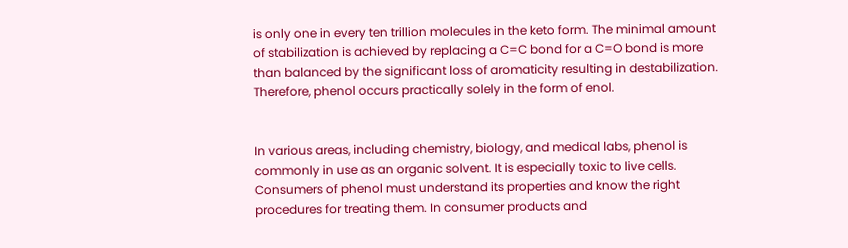is only one in every ten trillion molecules in the keto form. The minimal amount of stabilization is achieved by replacing a C=C bond for a C=O bond is more than balanced by the significant loss of aromaticity resulting in destabilization. Therefore, phenol occurs practically solely in the form of enol.


In various areas, including chemistry, biology, and medical labs, phenol is commonly in use as an organic solvent. It is especially toxic to live cells. Consumers of phenol must understand its properties and know the right procedures for treating them. In consumer products and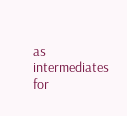as intermediates for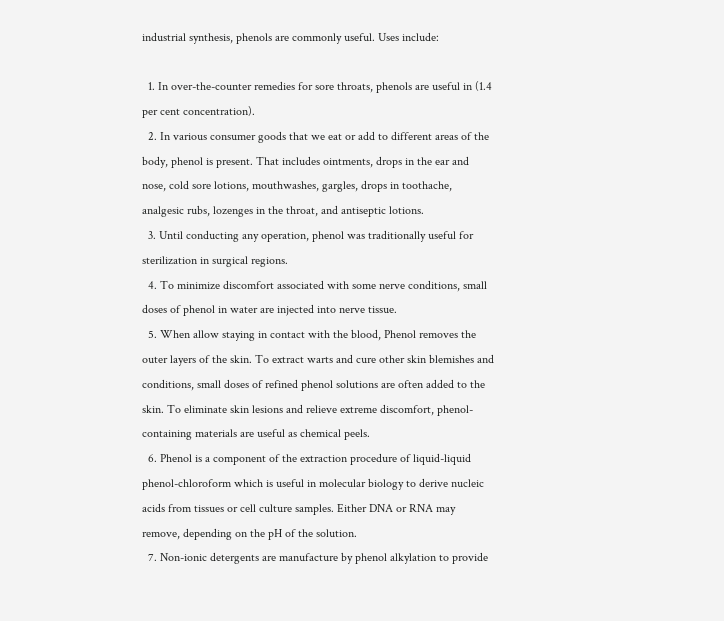industrial synthesis, phenols are commonly useful. Uses include:

  1. In over-the-counter remedies for sore throats, phenols are useful in (1.4 per cent concentration).
  2. In various consumer goods that we eat or add to different areas of the body, phenol is present. That includes ointments, drops in the ear and nose, cold sore lotions, mouthwashes, gargles, drops in toothache, analgesic rubs, lozenges in the throat, and antiseptic lotions.
  3. Until conducting any operation, phenol was traditionally useful for sterilization in surgical regions.
  4. To minimize discomfort associated with some nerve conditions, small doses of phenol in water are injected into nerve tissue.
  5. When allow staying in contact with the blood, Phenol removes the outer layers of the skin. To extract warts and cure other skin blemishes and conditions, small doses of refined phenol solutions are often added to the skin. To eliminate skin lesions and relieve extreme discomfort, phenol-containing materials are useful as chemical peels.
  6. Phenol is a component of the extraction procedure of liquid-liquid phenol-chloroform which is useful in molecular biology to derive nucleic acids from tissues or cell culture samples. Either DNA or RNA may remove, depending on the pH of the solution.
  7. Non-ionic detergents are manufacture by phenol alkylation to provide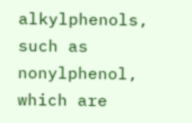alkylphenols, such as nonylphenol, which are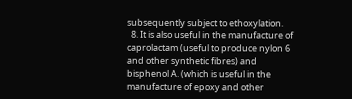subsequently subject to ethoxylation.
  8. It is also useful in the manufacture of caprolactam (useful to produce nylon 6 and other synthetic fibres) and bisphenol A. (which is useful in the manufacture of epoxy and other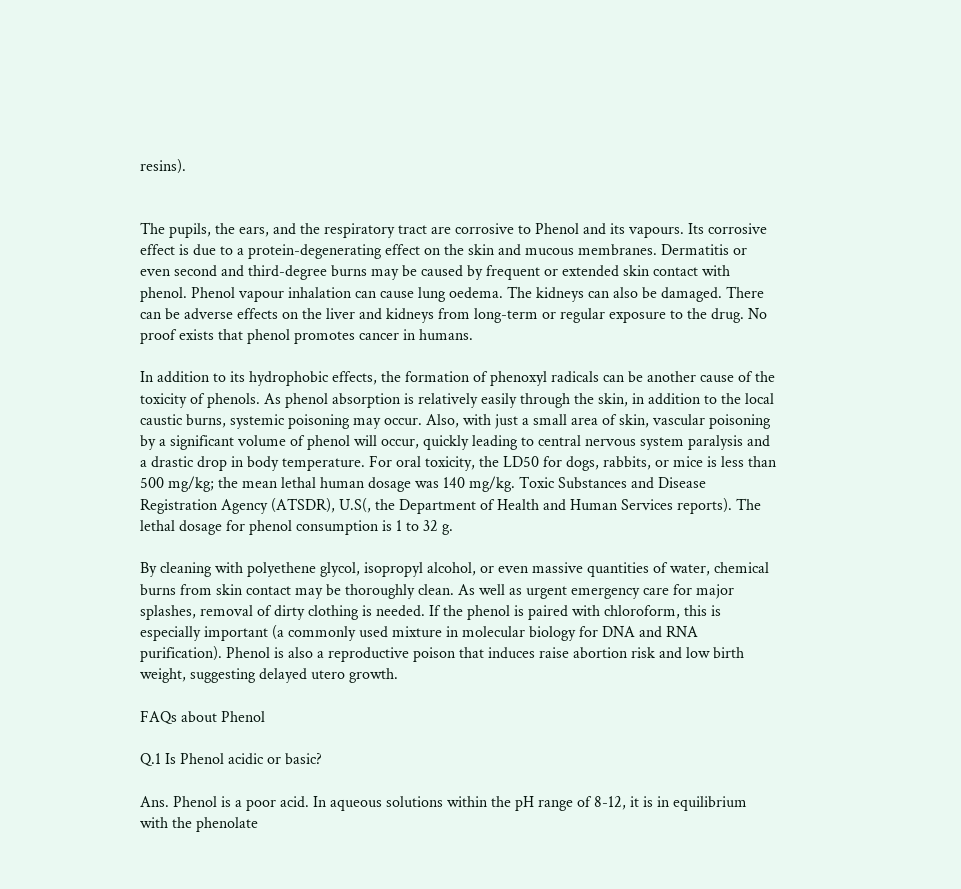resins).


The pupils, the ears, and the respiratory tract are corrosive to Phenol and its vapours. Its corrosive effect is due to a protein-degenerating effect on the skin and mucous membranes. Dermatitis or even second and third-degree burns may be caused by frequent or extended skin contact with phenol. Phenol vapour inhalation can cause lung oedema. The kidneys can also be damaged. There can be adverse effects on the liver and kidneys from long-term or regular exposure to the drug. No proof exists that phenol promotes cancer in humans.

In addition to its hydrophobic effects, the formation of phenoxyl radicals can be another cause of the toxicity of phenols. As phenol absorption is relatively easily through the skin, in addition to the local caustic burns, systemic poisoning may occur. Also, with just a small area of skin, vascular poisoning by a significant volume of phenol will occur, quickly leading to central nervous system paralysis and a drastic drop in body temperature. For oral toxicity, the LD50 for dogs, rabbits, or mice is less than 500 mg/kg; the mean lethal human dosage was 140 mg/kg. Toxic Substances and Disease Registration Agency (ATSDR), U.S(, the Department of Health and Human Services reports). The lethal dosage for phenol consumption is 1 to 32 g.

By cleaning with polyethene glycol, isopropyl alcohol, or even massive quantities of water, chemical burns from skin contact may be thoroughly clean. As well as urgent emergency care for major splashes, removal of dirty clothing is needed. If the phenol is paired with chloroform, this is especially important (a commonly used mixture in molecular biology for DNA and RNA purification). Phenol is also a reproductive poison that induces raise abortion risk and low birth weight, suggesting delayed utero growth.

FAQs about Phenol

Q.1 Is Phenol acidic or basic?

Ans. Phenol is a poor acid. In aqueous solutions within the pH range of 8-12, it is in equilibrium with the phenolate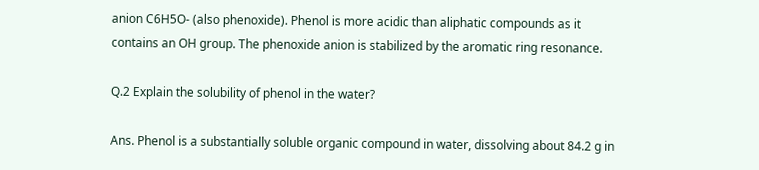anion C6H5O- (also phenoxide). Phenol is more acidic than aliphatic compounds as it contains an OH group. The phenoxide anion is stabilized by the aromatic ring resonance.

Q.2 Explain the solubility of phenol in the water?

Ans. Phenol is a substantially soluble organic compound in water, dissolving about 84.2 g in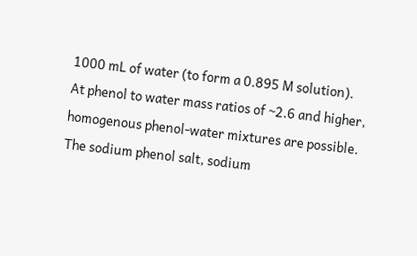1000 mL of water (to form a 0.895 M solution). At phenol to water mass ratios of ~2.6 and higher, homogenous phenol-water mixtures are possible. The sodium phenol salt, sodium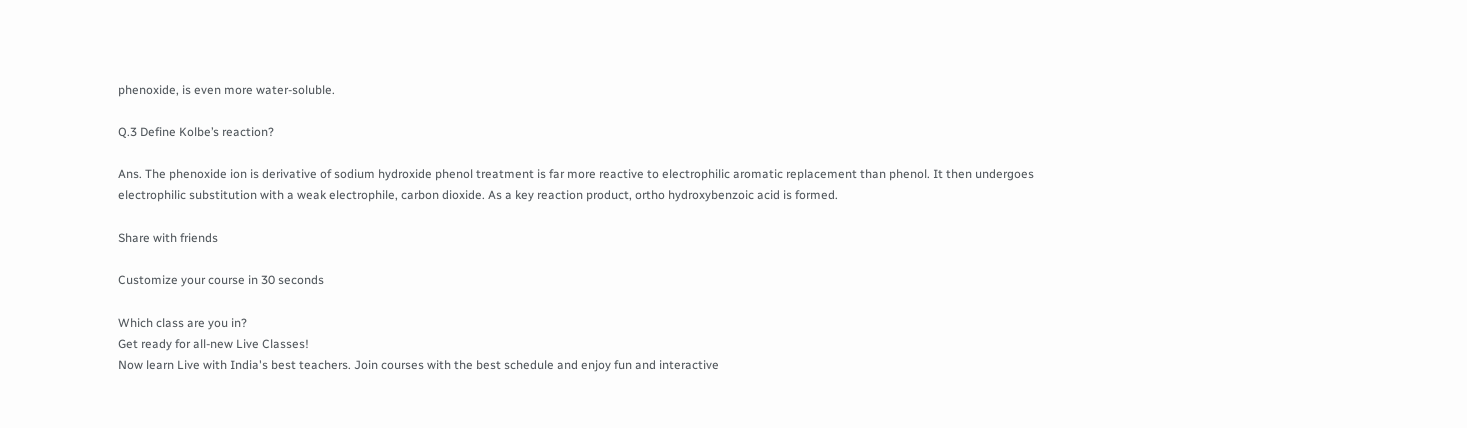phenoxide, is even more water-soluble.

Q.3 Define Kolbe’s reaction?

Ans. The phenoxide ion is derivative of sodium hydroxide phenol treatment is far more reactive to electrophilic aromatic replacement than phenol. It then undergoes electrophilic substitution with a weak electrophile, carbon dioxide. As a key reaction product, ortho hydroxybenzoic acid is formed.

Share with friends

Customize your course in 30 seconds

Which class are you in?
Get ready for all-new Live Classes!
Now learn Live with India's best teachers. Join courses with the best schedule and enjoy fun and interactive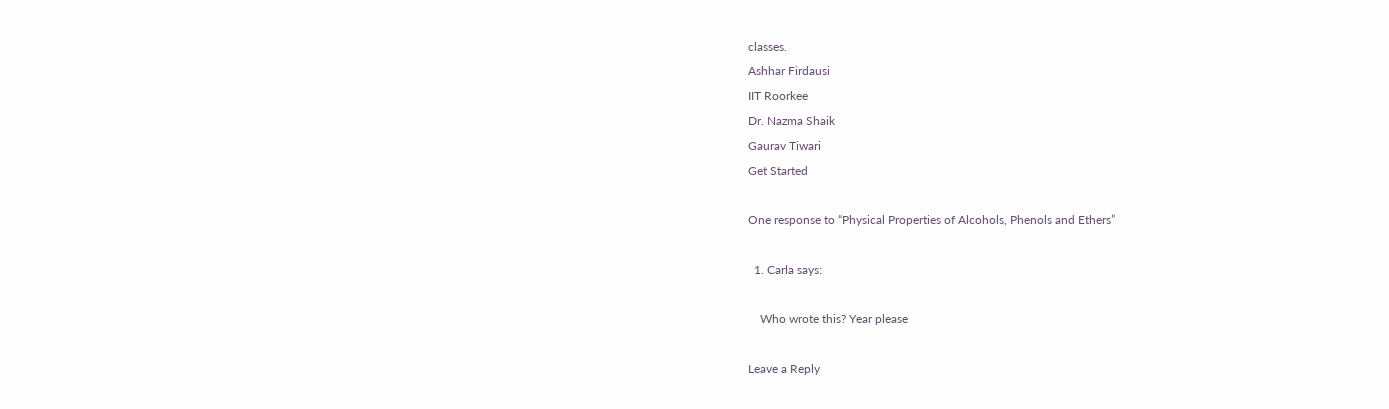classes.
Ashhar Firdausi
IIT Roorkee
Dr. Nazma Shaik
Gaurav Tiwari
Get Started

One response to “Physical Properties of Alcohols, Phenols and Ethers”

  1. Carla says:

    Who wrote this? Year please

Leave a Reply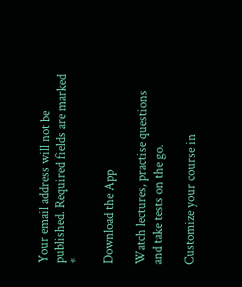Your email address will not be published. Required fields are marked *

Download the App

Watch lectures, practise questions and take tests on the go.

Customize your course in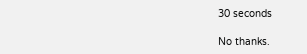30 seconds

No thanks.